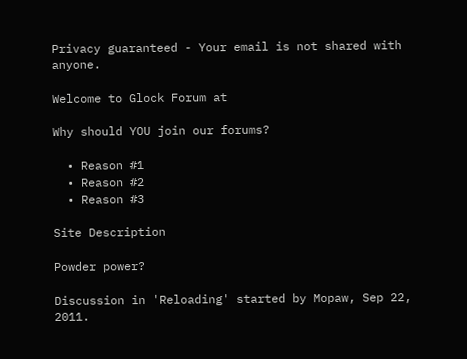Privacy guaranteed - Your email is not shared with anyone.

Welcome to Glock Forum at

Why should YOU join our forums?

  • Reason #1
  • Reason #2
  • Reason #3

Site Description

Powder power?

Discussion in 'Reloading' started by Mopaw, Sep 22, 2011.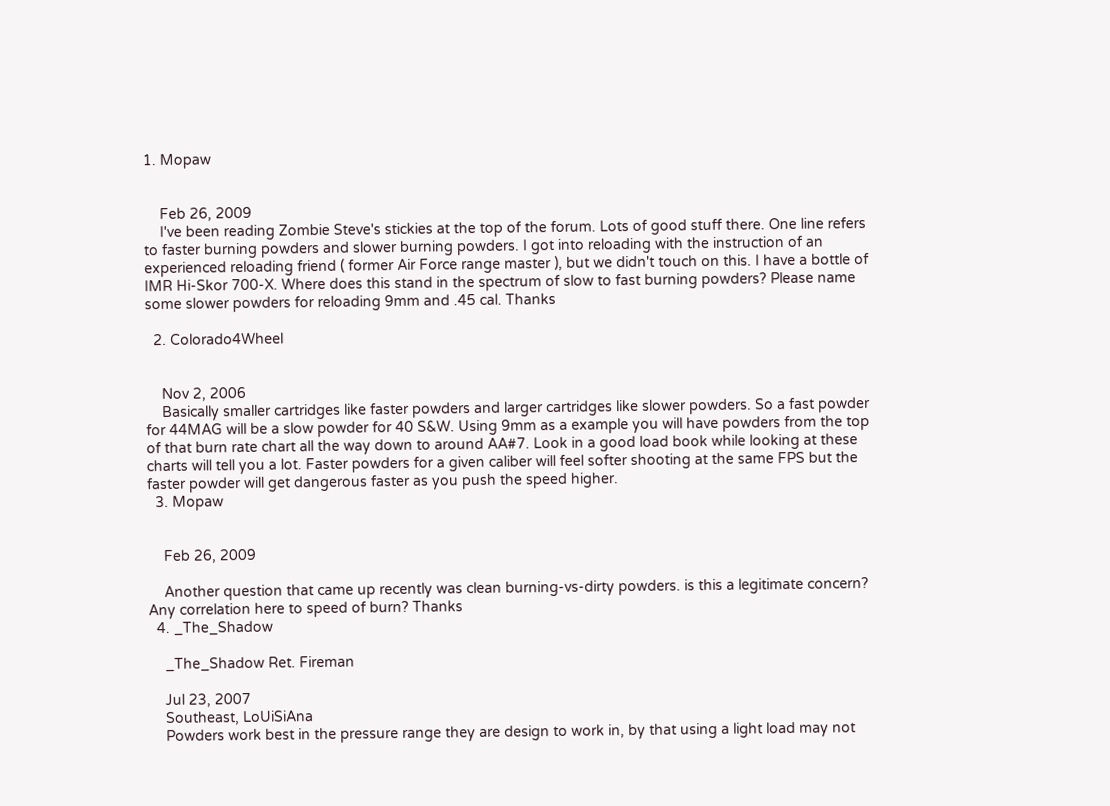1. Mopaw


    Feb 26, 2009
    I've been reading Zombie Steve's stickies at the top of the forum. Lots of good stuff there. One line refers to faster burning powders and slower burning powders. I got into reloading with the instruction of an experienced reloading friend ( former Air Force range master ), but we didn't touch on this. I have a bottle of IMR Hi-Skor 700-X. Where does this stand in the spectrum of slow to fast burning powders? Please name some slower powders for reloading 9mm and .45 cal. Thanks

  2. Colorado4Wheel


    Nov 2, 2006
    Basically smaller cartridges like faster powders and larger cartridges like slower powders. So a fast powder for 44MAG will be a slow powder for 40 S&W. Using 9mm as a example you will have powders from the top of that burn rate chart all the way down to around AA#7. Look in a good load book while looking at these charts will tell you a lot. Faster powders for a given caliber will feel softer shooting at the same FPS but the faster powder will get dangerous faster as you push the speed higher.
  3. Mopaw


    Feb 26, 2009

    Another question that came up recently was clean burning-vs-dirty powders. is this a legitimate concern? Any correlation here to speed of burn? Thanks
  4. _The_Shadow

    _The_Shadow Ret. Fireman

    Jul 23, 2007
    Southeast, LoUiSiAna
    Powders work best in the pressure range they are design to work in, by that using a light load may not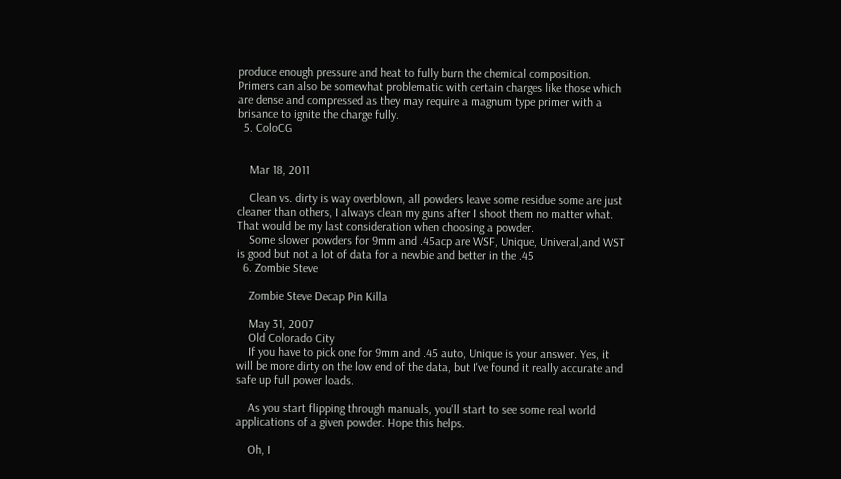produce enough pressure and heat to fully burn the chemical composition. Primers can also be somewhat problematic with certain charges like those which are dense and compressed as they may require a magnum type primer with a brisance to ignite the charge fully.
  5. ColoCG


    Mar 18, 2011

    Clean vs. dirty is way overblown, all powders leave some residue some are just cleaner than others, I always clean my guns after I shoot them no matter what. That would be my last consideration when choosing a powder.
    Some slower powders for 9mm and .45acp are WSF, Unique, Univeral,and WST is good but not a lot of data for a newbie and better in the .45
  6. Zombie Steve

    Zombie Steve Decap Pin Killa

    May 31, 2007
    Old Colorado City
    If you have to pick one for 9mm and .45 auto, Unique is your answer. Yes, it will be more dirty on the low end of the data, but I've found it really accurate and safe up full power loads.

    As you start flipping through manuals, you'll start to see some real world applications of a given powder. Hope this helps.

    Oh, I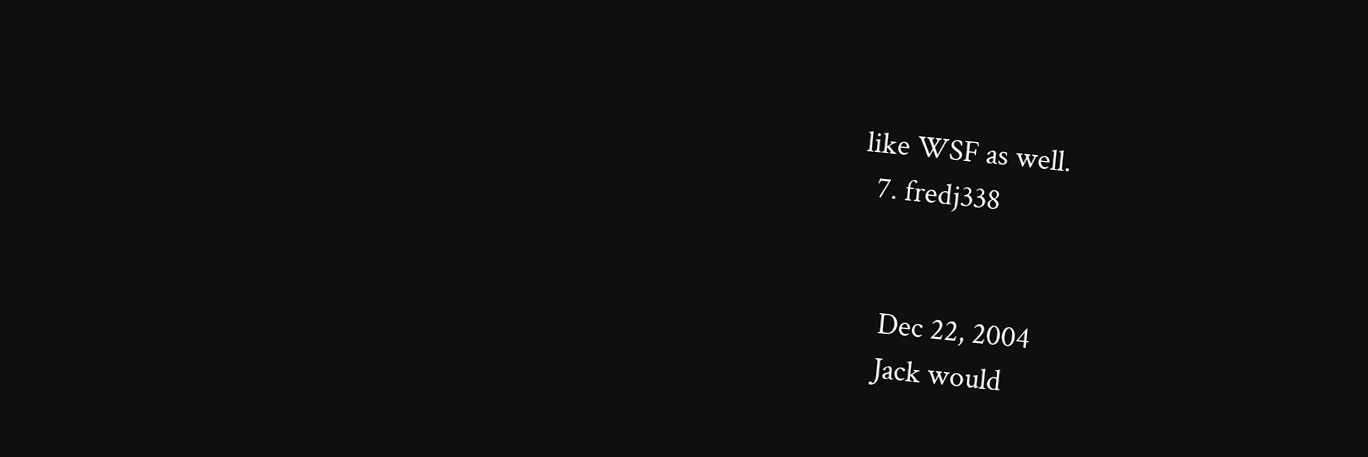like WSF as well.
  7. fredj338


    Dec 22, 2004
    Jack would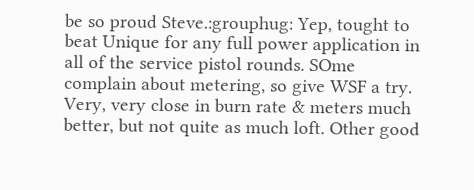be so proud Steve.:grouphug: Yep, tought to beat Unique for any full power application in all of the service pistol rounds. SOme complain about metering, so give WSF a try. Very, very close in burn rate & meters much better, but not quite as much loft. Other good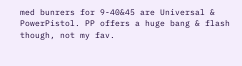med bunrers for 9-40&45 are Universal & PowerPistol. PP offers a huge bang & flash though, not my fav.